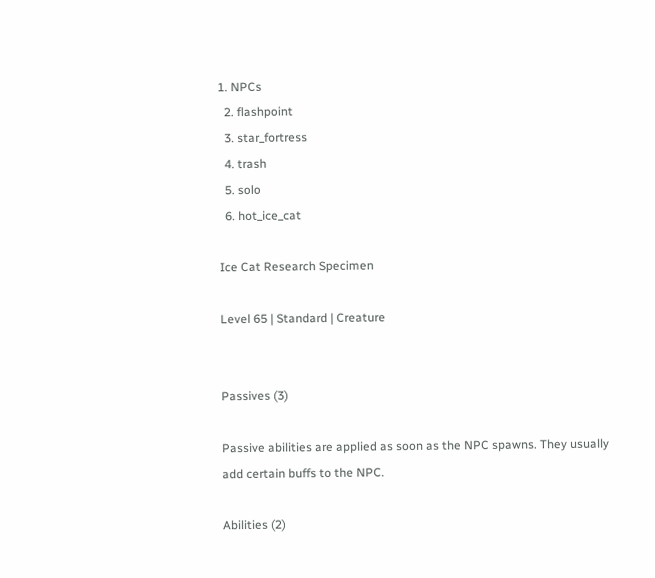1. NPCs
  2. flashpoint
  3. star_fortress
  4. trash
  5. solo
  6. hot_ice_cat

Ice Cat Research Specimen

Level 65 | Standard | Creature


Passives (3)

Passive abilities are applied as soon as the NPC spawns. They usually add certain buffs to the NPC.

Abilities (2)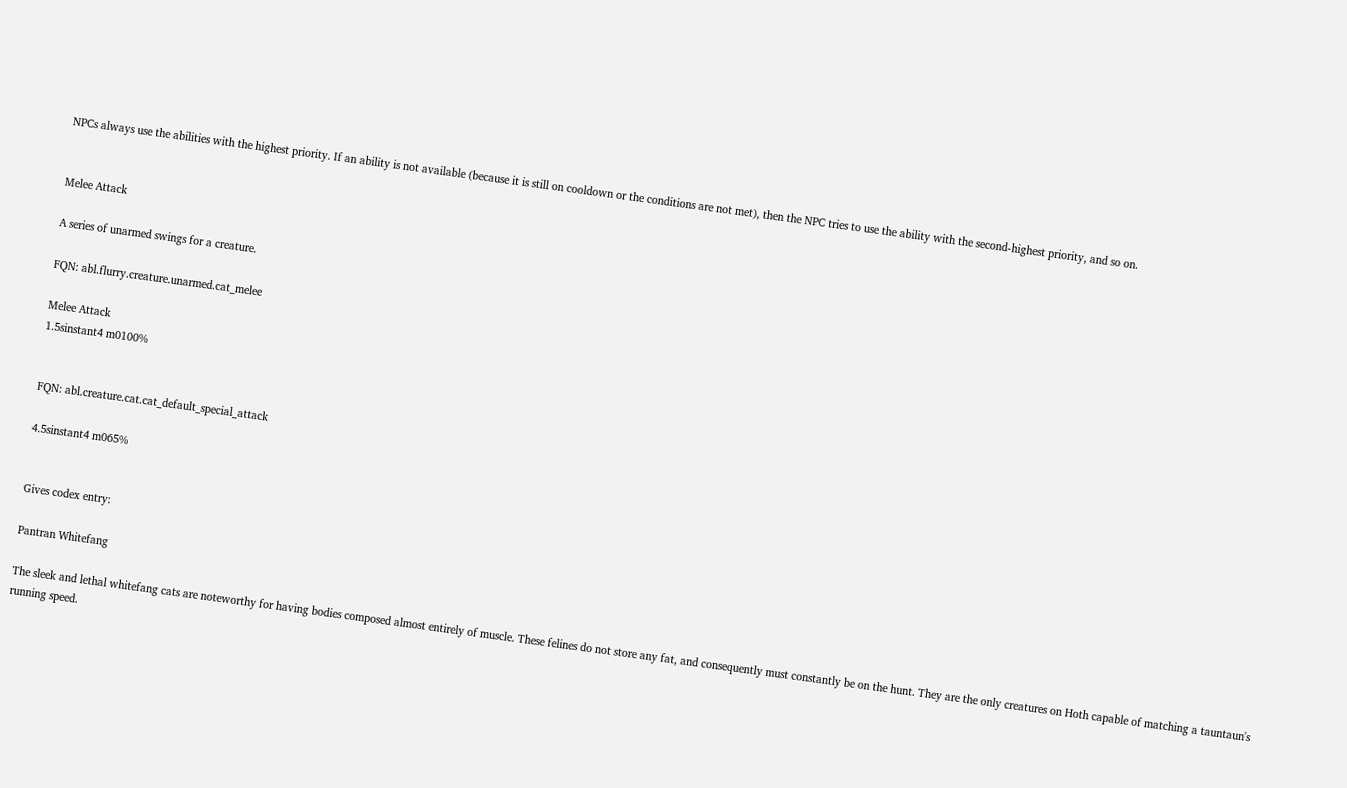NPCs always use the abilities with the highest priority. If an ability is not available (because it is still on cooldown or the conditions are not met), then the NPC tries to use the ability with the second-highest priority, and so on.


Melee Attack

A series of unarmed swings for a creature.

FQN: abl.flurry.creature.unarmed.cat_melee

Melee Attack
1.5sinstant4 m0100%


FQN: abl.creature.cat.cat_default_special_attack

4.5sinstant4 m065%


Gives codex entry:

Pantran Whitefang

The sleek and lethal whitefang cats are noteworthy for having bodies composed almost entirely of muscle. These felines do not store any fat, and consequently must constantly be on the hunt. They are the only creatures on Hoth capable of matching a tauntaun's running speed.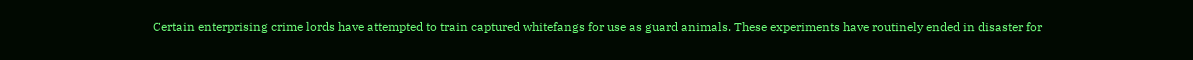Certain enterprising crime lords have attempted to train captured whitefangs for use as guard animals. These experiments have routinely ended in disaster for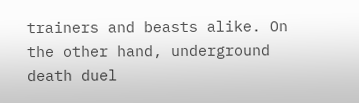trainers and beasts alike. On the other hand, underground death duel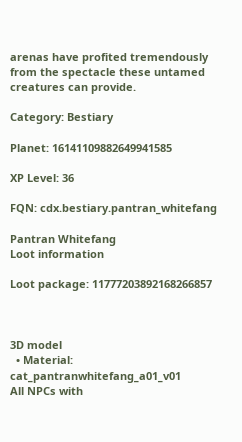arenas have profited tremendously from the spectacle these untamed creatures can provide.

Category: Bestiary

Planet: 16141109882649941585

XP Level: 36

FQN: cdx.bestiary.pantran_whitefang

Pantran Whitefang
Loot information

Loot package: 11777203892168266857



3D model
  • Material: cat_pantranwhitefang_a01_v01
All NPCs with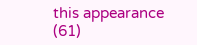this appearance (61)